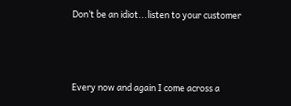Don’t be an idiot...listen to your customer



Every now and again I come across a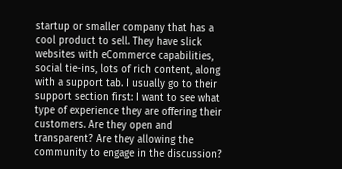startup or smaller company that has a cool product to sell. They have slick websites with eCommerce capabilities, social tie-ins, lots of rich content, along with a support tab. I usually go to their support section first: I want to see what type of experience they are offering their customers. Are they open and transparent? Are they allowing the community to engage in the discussion?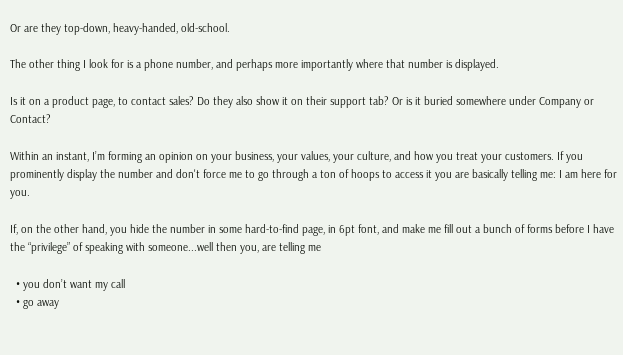Or are they top-down, heavy-handed, old-school.

The other thing I look for is a phone number, and perhaps more importantly where that number is displayed.

Is it on a product page, to contact sales? Do they also show it on their support tab? Or is it buried somewhere under Company or Contact?

Within an instant, I’m forming an opinion on your business, your values, your culture, and how you treat your customers. If you prominently display the number and don't force me to go through a ton of hoops to access it you are basically telling me: I am here for you.

If, on the other hand, you hide the number in some hard-to-find page, in 6pt font, and make me fill out a bunch of forms before I have the “privilege” of speaking with someone...well then you, are telling me

  • you don’t want my call
  • go away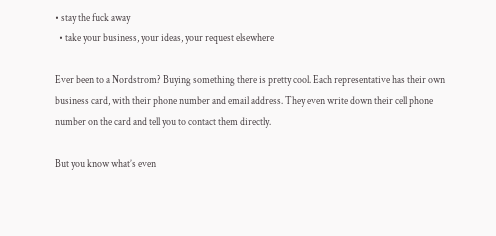• stay the fuck away
  • take your business, your ideas, your request elsewhere

Ever been to a Nordstrom? Buying something there is pretty cool. Each representative has their own business card, with their phone number and email address. They even write down their cell phone number on the card and tell you to contact them directly.

But you know what’s even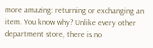more amazing: returning or exchanging an item. You know why? Unlike every other department store, there is no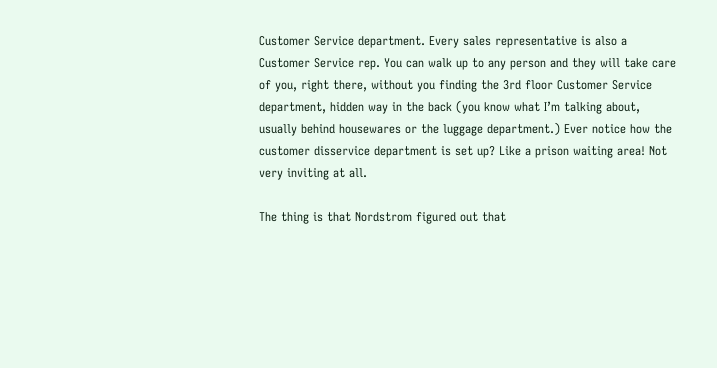Customer Service department. Every sales representative is also a Customer Service rep. You can walk up to any person and they will take care of you, right there, without you finding the 3rd floor Customer Service department, hidden way in the back (you know what I’m talking about, usually behind housewares or the luggage department.) Ever notice how the customer disservice department is set up? Like a prison waiting area! Not very inviting at all.

The thing is that Nordstrom figured out that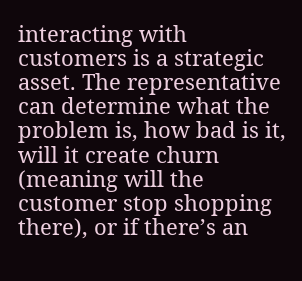interacting with customers is a strategic asset. The representative can determine what the problem is, how bad is it, will it create churn (meaning will the customer stop shopping there), or if there’s an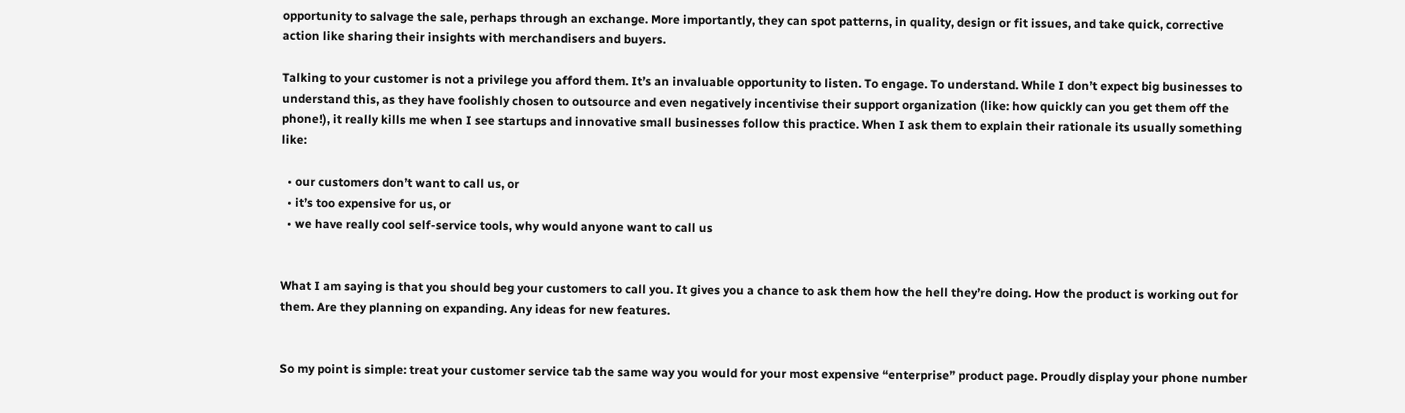opportunity to salvage the sale, perhaps through an exchange. More importantly, they can spot patterns, in quality, design or fit issues, and take quick, corrective action like sharing their insights with merchandisers and buyers.

Talking to your customer is not a privilege you afford them. It’s an invaluable opportunity to listen. To engage. To understand. While I don’t expect big businesses to understand this, as they have foolishly chosen to outsource and even negatively incentivise their support organization (like: how quickly can you get them off the phone!), it really kills me when I see startups and innovative small businesses follow this practice. When I ask them to explain their rationale its usually something like:

  • our customers don’t want to call us, or
  • it’s too expensive for us, or
  • we have really cool self-service tools, why would anyone want to call us


What I am saying is that you should beg your customers to call you. It gives you a chance to ask them how the hell they’re doing. How the product is working out for them. Are they planning on expanding. Any ideas for new features.


So my point is simple: treat your customer service tab the same way you would for your most expensive “enterprise” product page. Proudly display your phone number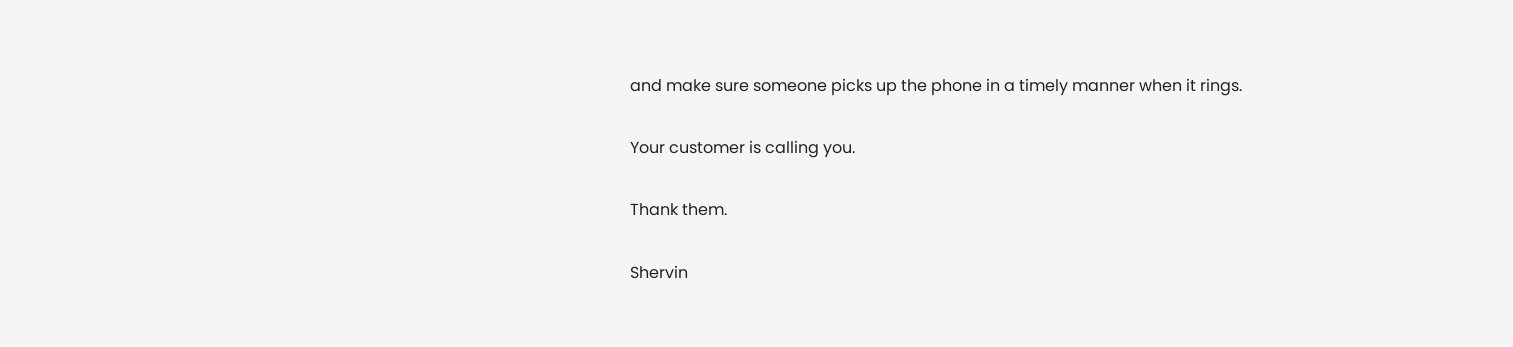and make sure someone picks up the phone in a timely manner when it rings.

Your customer is calling you.

Thank them.

Shervin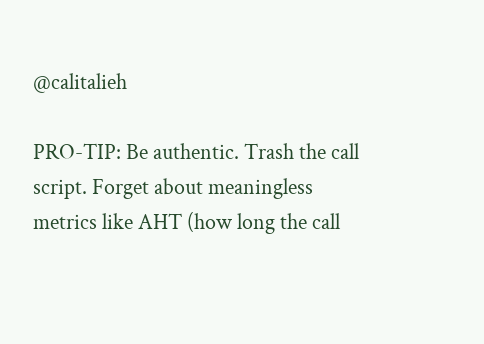@calitalieh

PRO-TIP: Be authentic. Trash the call script. Forget about meaningless metrics like AHT (how long the call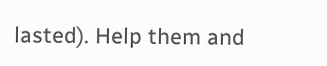lasted). Help them and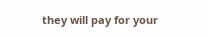they will pay for your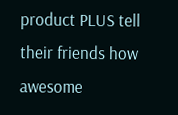product PLUS tell their friends how awesome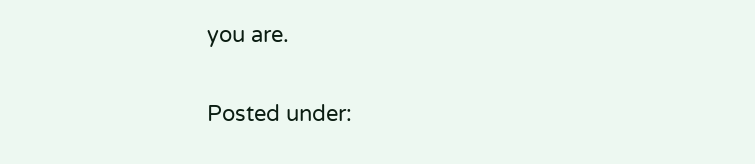you are.

Posted under: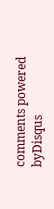comments powered byDisqus